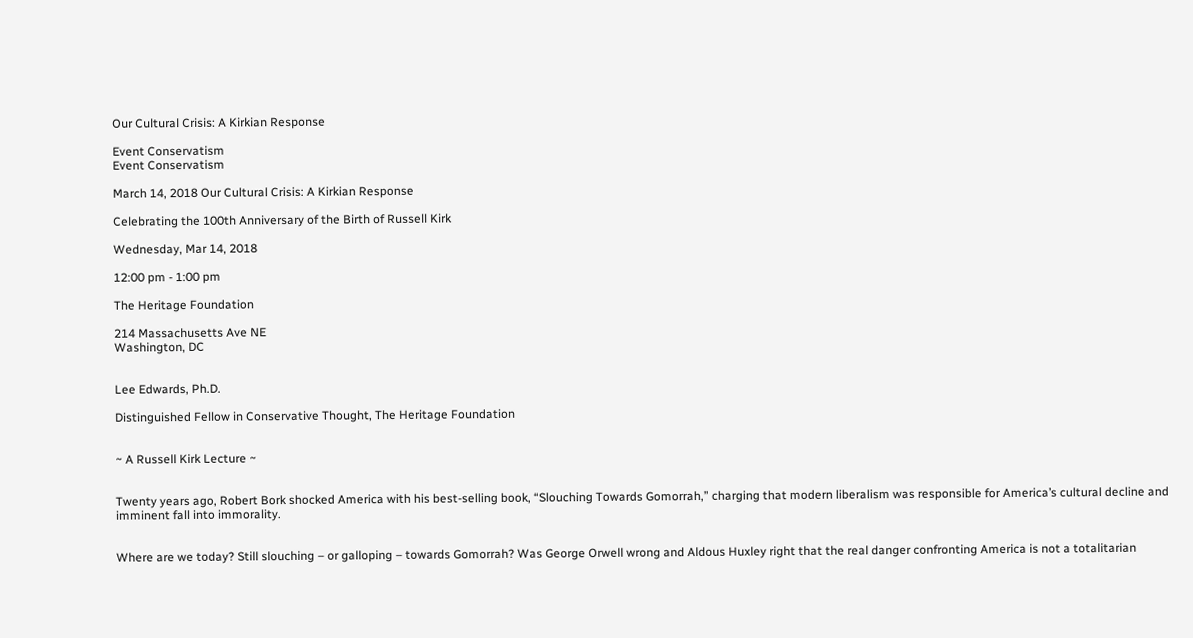Our Cultural Crisis: A Kirkian Response

Event Conservatism
Event Conservatism

March 14, 2018 Our Cultural Crisis: A Kirkian Response

Celebrating the 100th Anniversary of the Birth of Russell Kirk

Wednesday, Mar 14, 2018

12:00 pm - 1:00 pm

The Heritage Foundation

214 Massachusetts Ave NE
Washington, DC


Lee Edwards, Ph.D.

Distinguished Fellow in Conservative Thought, The Heritage Foundation


~ A Russell Kirk Lecture ~


Twenty years ago, Robert Bork shocked America with his best-selling book, “Slouching Towards Gomorrah,” charging that modern liberalism was responsible for America’s cultural decline and imminent fall into immorality.


Where are we today? Still slouching – or galloping – towards Gomorrah? Was George Orwell wrong and Aldous Huxley right that the real danger confronting America is not a totalitarian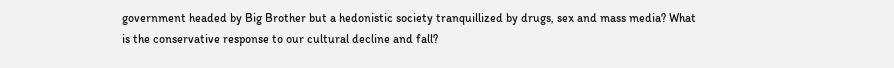government headed by Big Brother but a hedonistic society tranquillized by drugs, sex and mass media? What is the conservative response to our cultural decline and fall?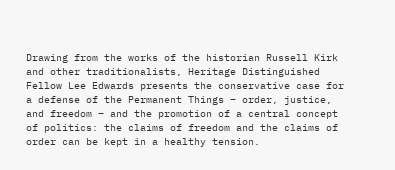Drawing from the works of the historian Russell Kirk and other traditionalists, Heritage Distinguished Fellow Lee Edwards presents the conservative case for a defense of the Permanent Things – order, justice, and freedom – and the promotion of a central concept of politics: the claims of freedom and the claims of order can be kept in a healthy tension.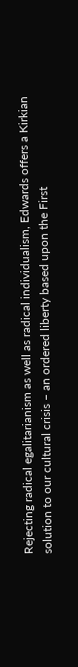Rejecting radical egalitarianism as well as radical individualism, Edwards offers a Kirkian solution to our cultural crisis – an ordered liberty based upon the First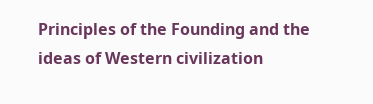Principles of the Founding and the ideas of Western civilization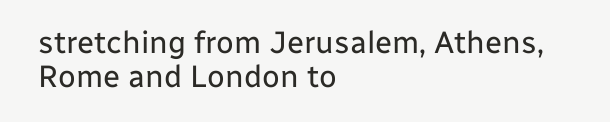stretching from Jerusalem, Athens, Rome and London to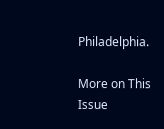Philadelphia.

More on This Issue